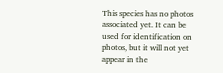This species has no photos associated yet. It can be used for identification on photos, but it will not yet appear in the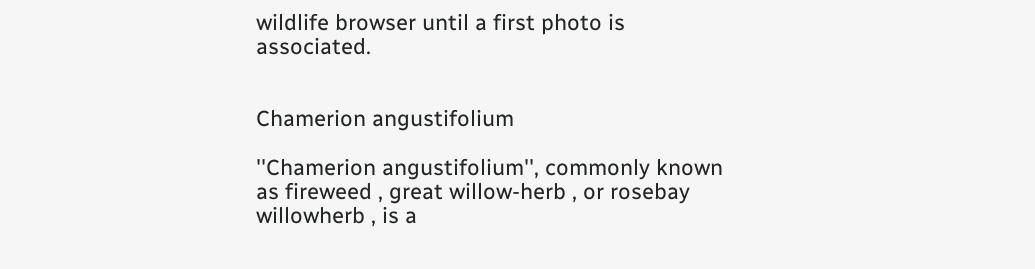wildlife browser until a first photo is associated.


Chamerion angustifolium

''Chamerion angustifolium'', commonly known as fireweed , great willow-herb , or rosebay willowherb , is a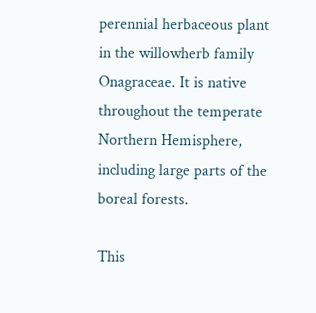perennial herbaceous plant in the willowherb family Onagraceae. It is native throughout the temperate Northern Hemisphere, including large parts of the boreal forests.

This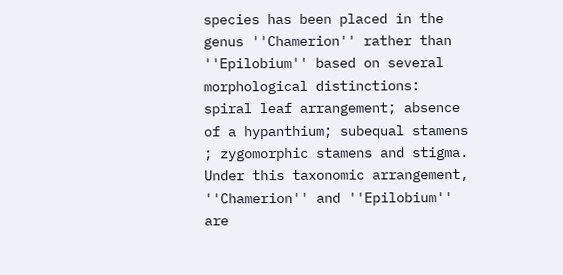species has been placed in the genus ''Chamerion'' rather than ''Epilobium'' based on several morphological distinctions: spiral leaf arrangement; absence of a hypanthium; subequal stamens ; zygomorphic stamens and stigma. Under this taxonomic arrangement, ''Chamerion'' and ''Epilobium'' are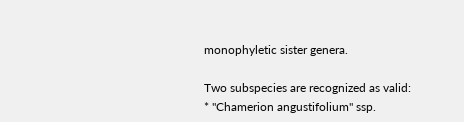monophyletic sister genera.

Two subspecies are recognized as valid:
* ''Chamerion angustifolium'' ssp.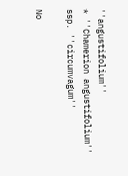''angustifolium''
* ''Chamerion angustifolium'' ssp. ''circumvagum''

No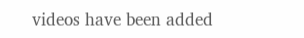videos have been added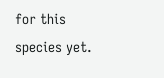for this species yet.